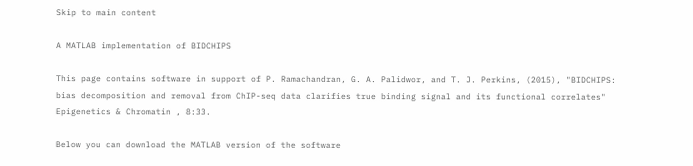Skip to main content

A MATLAB implementation of BIDCHIPS

This page contains software in support of P. Ramachandran, G. A. Palidwor, and T. J. Perkins, (2015), "BIDCHIPS: bias decomposition and removal from ChIP-seq data clarifies true binding signal and its functional correlates" Epigenetics & Chromatin , 8:33.

Below you can download the MATLAB version of the software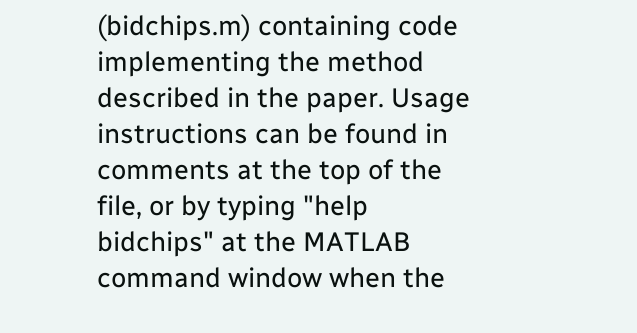(bidchips.m) containing code implementing the method described in the paper. Usage instructions can be found in comments at the top of the file, or by typing "help bidchips" at the MATLAB command window when the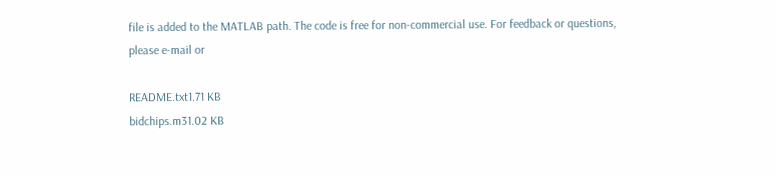file is added to the MATLAB path. The code is free for non-commercial use. For feedback or questions, please e-mail or

README.txt1.71 KB
bidchips.m31.02 KB